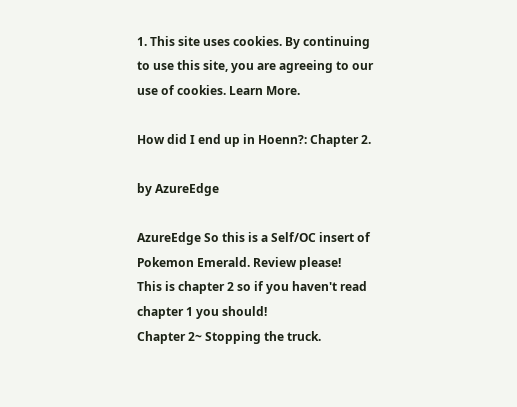1. This site uses cookies. By continuing to use this site, you are agreeing to our use of cookies. Learn More.

How did I end up in Hoenn?: Chapter 2.

by AzureEdge

AzureEdge So this is a Self/OC insert of Pokemon Emerald. Review please!
This is chapter 2 so if you haven't read chapter 1 you should!
Chapter 2~ Stopping the truck.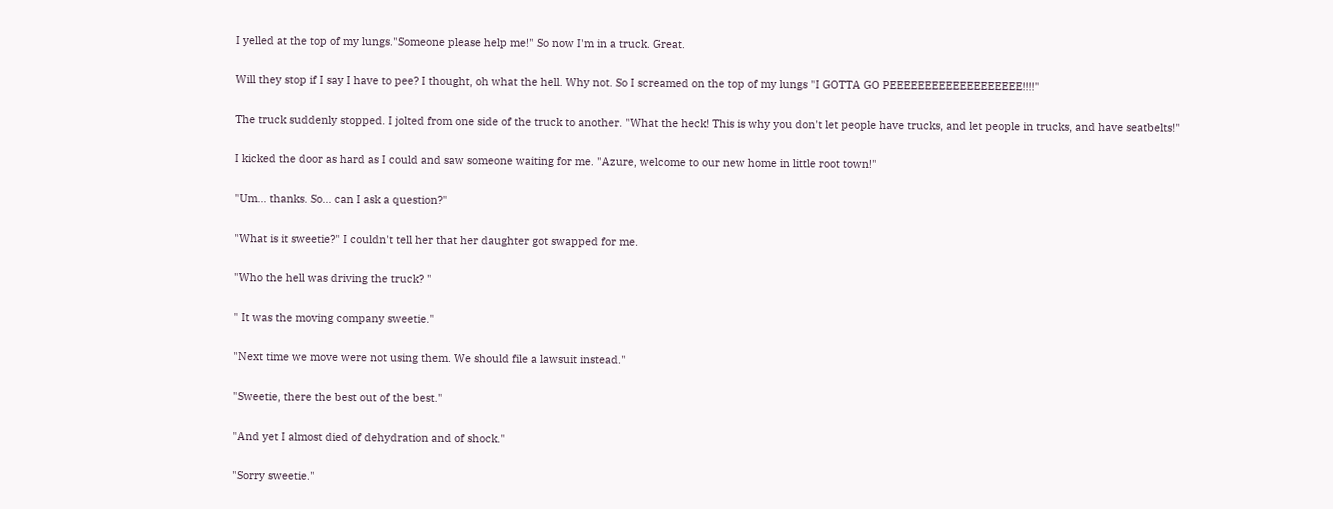I yelled at the top of my lungs."Someone please help me!" So now I'm in a truck. Great.

Will they stop if I say I have to pee? I thought, oh what the hell. Why not. So I screamed on the top of my lungs "I GOTTA GO PEEEEEEEEEEEEEEEEEEE!!!!"

The truck suddenly stopped. I jolted from one side of the truck to another. "What the heck! This is why you don't let people have trucks, and let people in trucks, and have seatbelts!"

I kicked the door as hard as I could and saw someone waiting for me. "Azure, welcome to our new home in little root town!"

"Um... thanks. So... can I ask a question?"

"What is it sweetie?" I couldn't tell her that her daughter got swapped for me.

"Who the hell was driving the truck? "

" It was the moving company sweetie."

"Next time we move were not using them. We should file a lawsuit instead."

"Sweetie, there the best out of the best."

"And yet I almost died of dehydration and of shock."

"Sorry sweetie."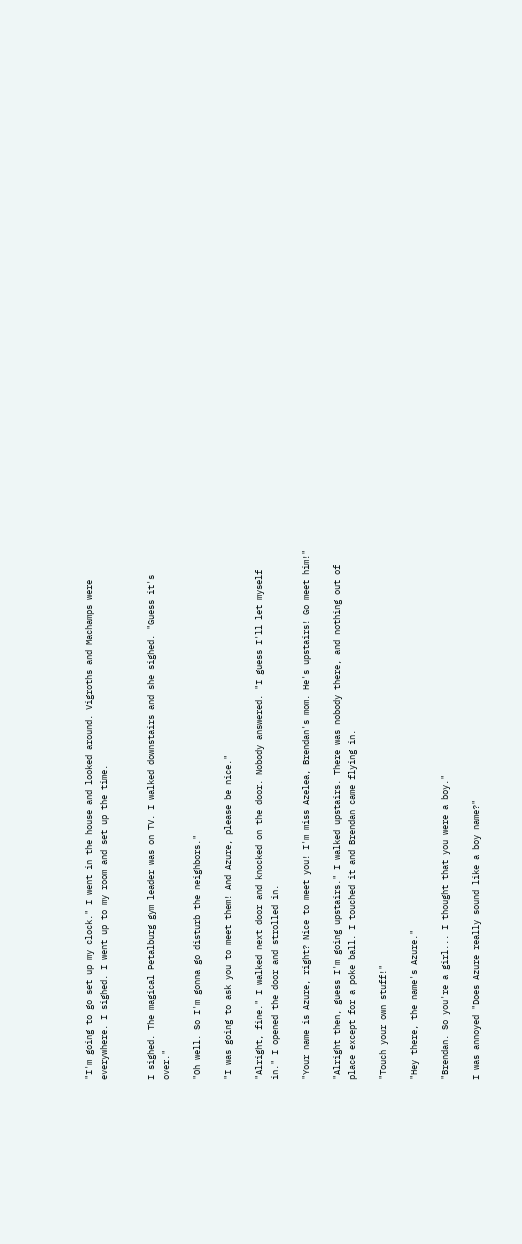"I'm going to go set up my clock." I went in the house and looked around. Vigroths and Machamps were everywhere. I sighed. I went up to my room and set up the time.


I sighed. The magical Petalburg gym leader was on TV. I walked downstairs and she sighed. "Guess it's over."

"Oh well. So I'm gonna go disturb the neighbors."

"I was going to ask you to meet them! And Azure, please be nice."

"Alright, fine." I walked next door and knocked on the door. Nobody answered. "I guess I'll let myself in." I opened the door and strolled in.

"Your name is Azure, right? Nice to meet you! I'm miss Azelea, Brendan's mom. He's upstairs! Go meet him!"

"Alright then, guess I'm going upstairs." I walked upstairs. There was nobody there, and nothing out of place except for a poke ball. I touched it and Brendan came flying in.

"Touch your own stuff!"

"Hey there, the name's Azure."

"Brendan. So you're a girl... I thought that you were a boy."

I was annoyed "Does Azure really sound like a boy name?"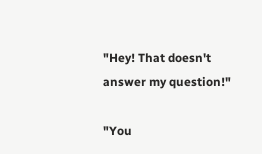"Hey! That doesn't answer my question!"

"You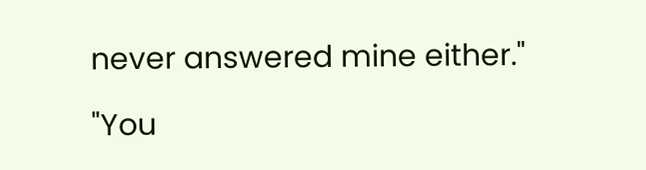never answered mine either."

"You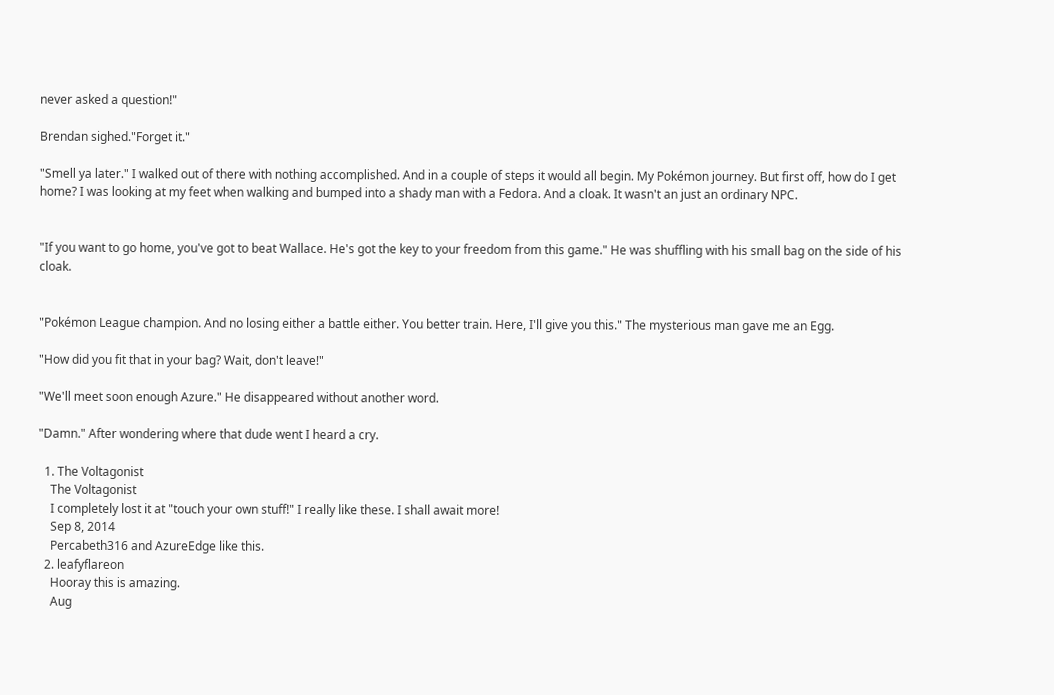never asked a question!"

Brendan sighed."Forget it."

"Smell ya later." I walked out of there with nothing accomplished. And in a couple of steps it would all begin. My Pokémon journey. But first off, how do I get home? I was looking at my feet when walking and bumped into a shady man with a Fedora. And a cloak. It wasn't an just an ordinary NPC.


"If you want to go home, you've got to beat Wallace. He's got the key to your freedom from this game." He was shuffling with his small bag on the side of his cloak.


"Pokémon League champion. And no losing either a battle either. You better train. Here, I'll give you this." The mysterious man gave me an Egg.

"How did you fit that in your bag? Wait, don't leave!"

"We'll meet soon enough Azure." He disappeared without another word.

"Damn." After wondering where that dude went I heard a cry.

  1. The Voltagonist
    The Voltagonist
    I completely lost it at "touch your own stuff!" I really like these. I shall await more!
    Sep 8, 2014
    Percabeth316 and AzureEdge like this.
  2. leafyflareon
    Hooray this is amazing.
    Aug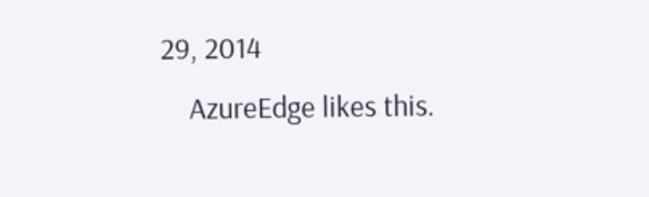29, 2014
    AzureEdge likes this.